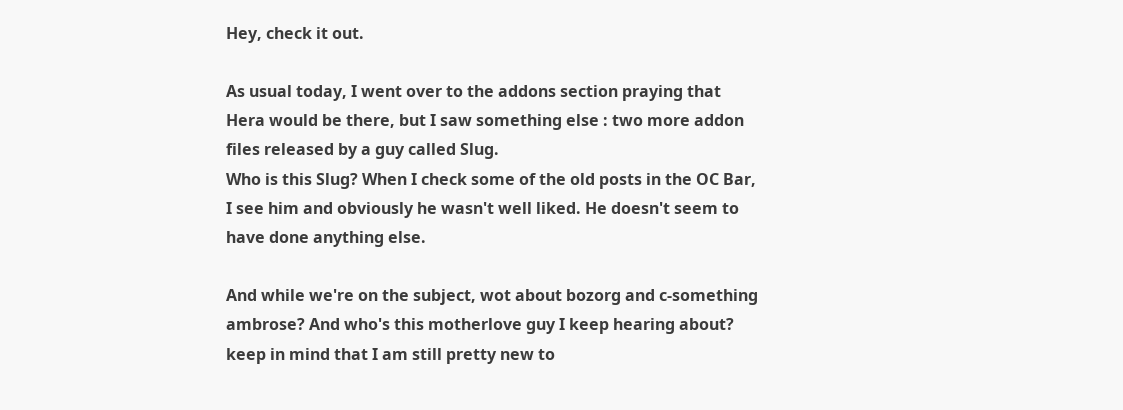Hey, check it out.

As usual today, I went over to the addons section praying that Hera would be there, but I saw something else : two more addon files released by a guy called Slug.
Who is this Slug? When I check some of the old posts in the OC Bar, I see him and obviously he wasn't well liked. He doesn't seem to have done anything else.

And while we're on the subject, wot about bozorg and c-something ambrose? And who's this motherlove guy I keep hearing about? keep in mind that I am still pretty new to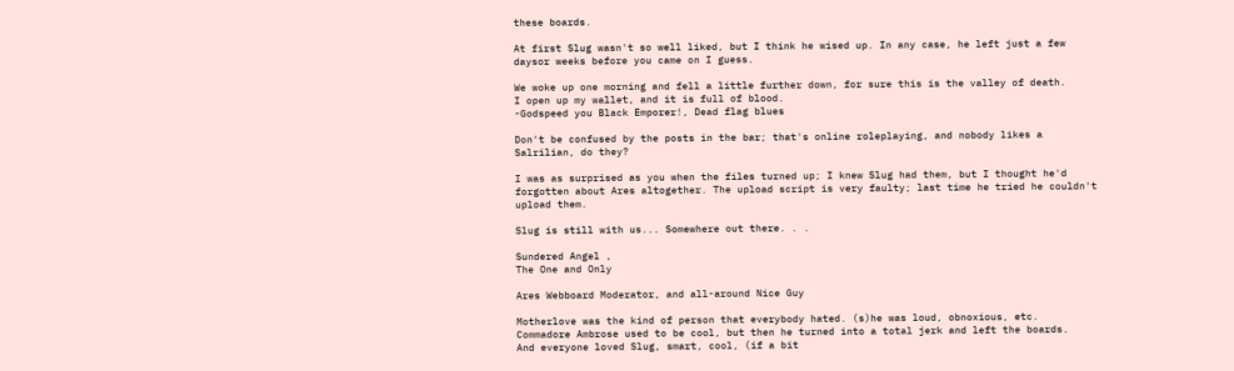these boards.

At first Slug wasn't so well liked, but I think he wised up. In any case, he left just a few daysor weeks before you came on I guess.

We woke up one morning and fell a little further down, for sure this is the valley of death.
I open up my wallet, and it is full of blood.
-Godspeed you Black Emporer!, Dead flag blues

Don't be confused by the posts in the bar; that's online roleplaying, and nobody likes a Salrilian, do they?

I was as surprised as you when the files turned up; I knew Slug had them, but I thought he'd forgotten about Ares altogether. The upload script is very faulty; last time he tried he couldn't upload them.

Slug is still with us... Somewhere out there. . .

Sundered Angel ,
The One and Only

Ares Webboard Moderator, and all-around Nice Guy

Motherlove was the kind of person that everybody hated. (s)he was loud, obnoxious, etc.
Commadore Ambrose used to be cool, but then he turned into a total jerk and left the boards.
And everyone loved Slug, smart, cool, (if a bit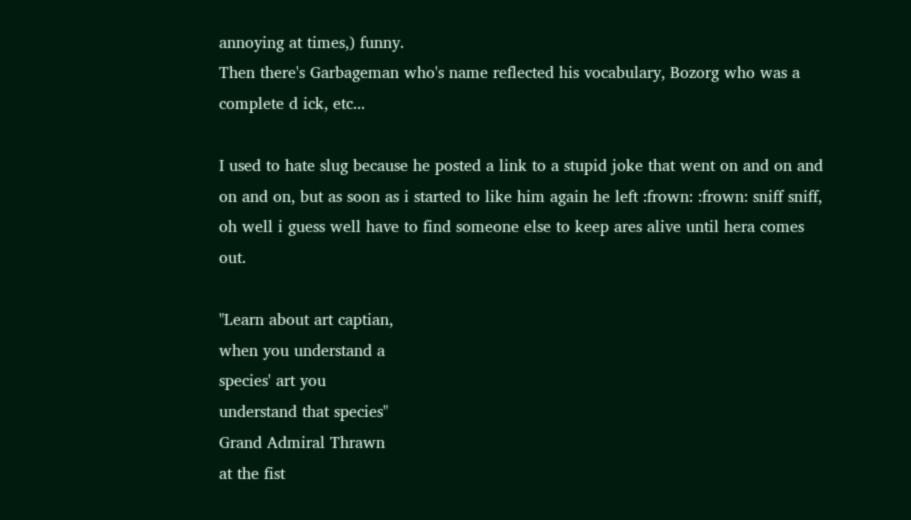annoying at times,) funny.
Then there's Garbageman who's name reflected his vocabulary, Bozorg who was a complete d ick, etc...

I used to hate slug because he posted a link to a stupid joke that went on and on and on and on, but as soon as i started to like him again he left :frown: :frown: sniff sniff, oh well i guess well have to find someone else to keep ares alive until hera comes out.

"Learn about art captian,
when you understand a
species' art you
understand that species"
Grand Admiral Thrawn
at the fist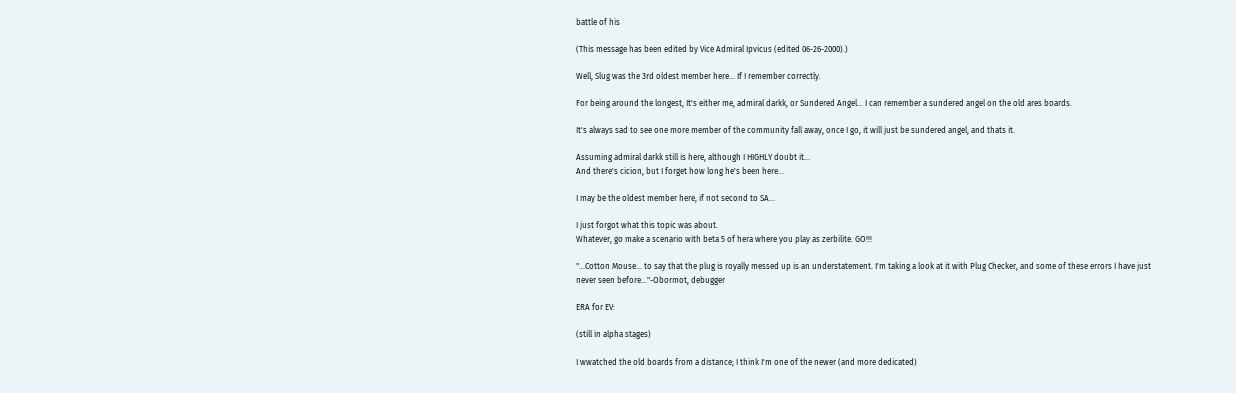battle of his

(This message has been edited by Vice Admiral Ipvicus (edited 06-26-2000).)

Well, Slug was the 3rd oldest member here... If I remember correctly.

For being around the longest, It's either me, admiral darkk, or Sundered Angel... I can remember a sundered angel on the old ares boards.

It's always sad to see one more member of the community fall away, once I go, it will just be sundered angel, and thats it.

Assuming admiral darkk still is here, although I HIGHLY doubt it...
And there's cicion, but I forget how long he's been here...

I may be the oldest member here, if not second to SA...

I just forgot what this topic was about.
Whatever, go make a scenario with beta 5 of hera where you play as zerbilite. GO!!!

"...Cotton Mouse... to say that the plug is royally messed up is an understatement. I'm taking a look at it with Plug Checker, and some of these errors I have just never seen before..."-Obormot, debugger

ERA for EV:

(still in alpha stages)

I wwatched the old boards from a distance; I think I'm one of the newer (and more dedicated)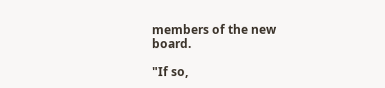members of the new board.

"If so,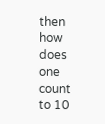then how does one count to 10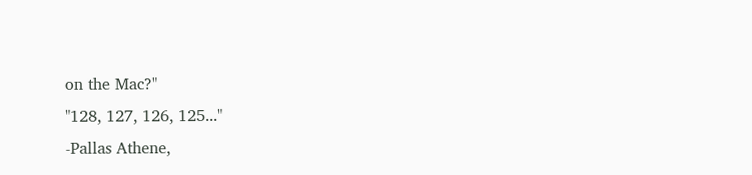on the Mac?"
"128, 127, 126, 125..."
-Pallas Athene,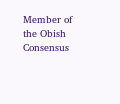Member of the Obish Consensus